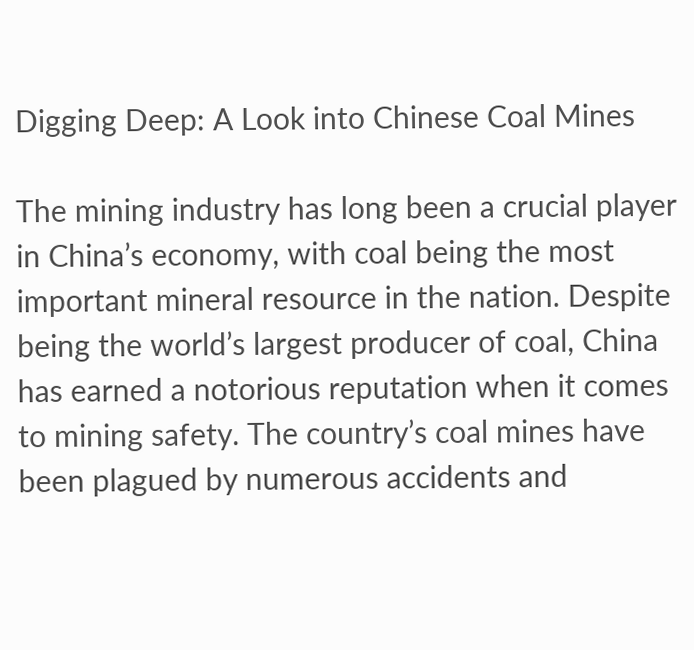Digging Deep: A Look into Chinese Coal Mines

The mining industry has long been a crucial player in China’s economy, with coal being the most important mineral resource in the nation. Despite being the world’s largest producer of coal, China has earned a notorious reputation when it comes to mining safety. The country’s coal mines have been plagued by numerous accidents and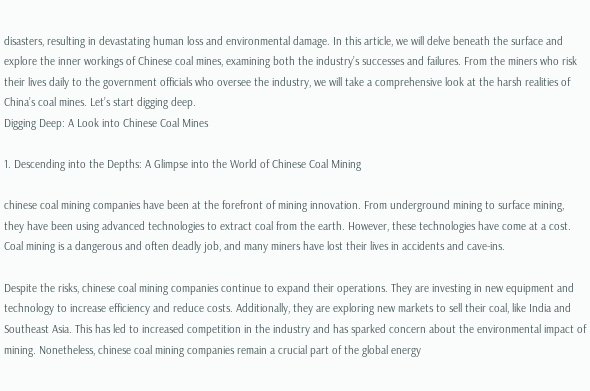disasters, resulting in devastating human loss and environmental damage. In this article, we will delve beneath the surface and explore the inner workings of Chinese coal mines, examining both the industry’s successes and failures. From the miners who risk their lives daily to the government officials who oversee the industry, we will take a comprehensive look at the harsh realities of China’s coal mines. Let’s start digging deep.
Digging Deep: A Look into Chinese Coal Mines

1. Descending into the Depths: A Glimpse into the World of Chinese Coal Mining

chinese coal mining companies have been at the forefront of mining innovation. From underground mining to surface mining, they have been using advanced technologies to extract coal from the earth. However, these technologies have come at a cost. Coal mining is a dangerous and often deadly job, and many miners have lost their lives in accidents and cave-ins.

Despite the risks, chinese coal mining companies continue to expand their operations. They are investing in new equipment and technology to increase efficiency and reduce costs. Additionally, they are exploring new markets to sell their coal, like India and Southeast Asia. This has led to increased competition in the industry and has sparked concern about the environmental impact of mining. Nonetheless, chinese coal mining companies remain a crucial part of the global energy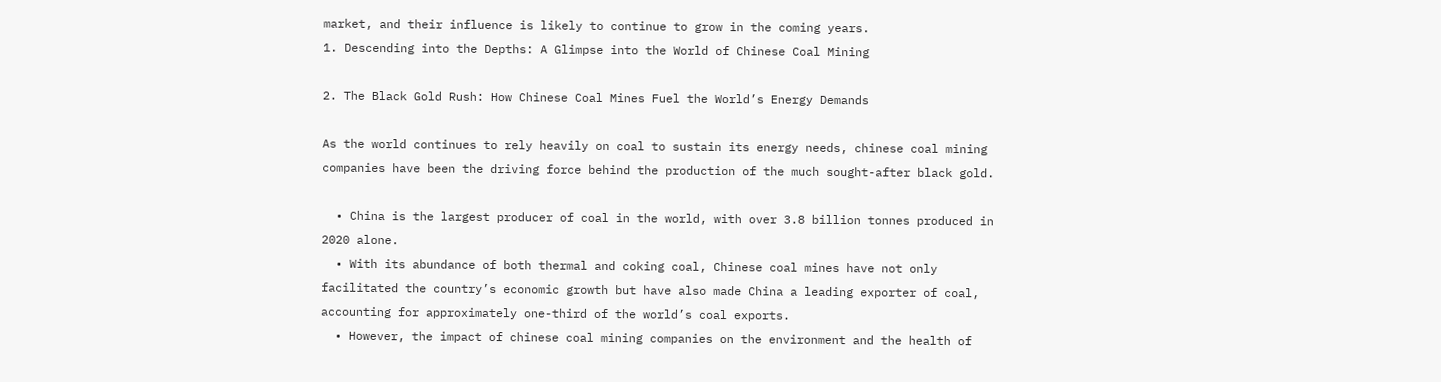market, and their influence is likely to continue to grow in the coming years.
1. Descending into the Depths: A Glimpse into the World of Chinese Coal Mining

2. The Black Gold Rush: How Chinese Coal Mines Fuel the World’s Energy Demands

As the world continues to rely heavily on coal to sustain its energy needs, chinese coal mining companies have been the driving force behind the production of the much sought-after black gold.

  • China is the largest producer of coal in the world, with over 3.8 billion tonnes produced in 2020 alone.
  • With its abundance of both thermal and coking coal, Chinese coal mines have not only facilitated the country’s economic growth but have also made China a leading exporter of coal, accounting for approximately one-third of the world’s coal exports.
  • However, the impact of chinese coal mining companies on the environment and the health of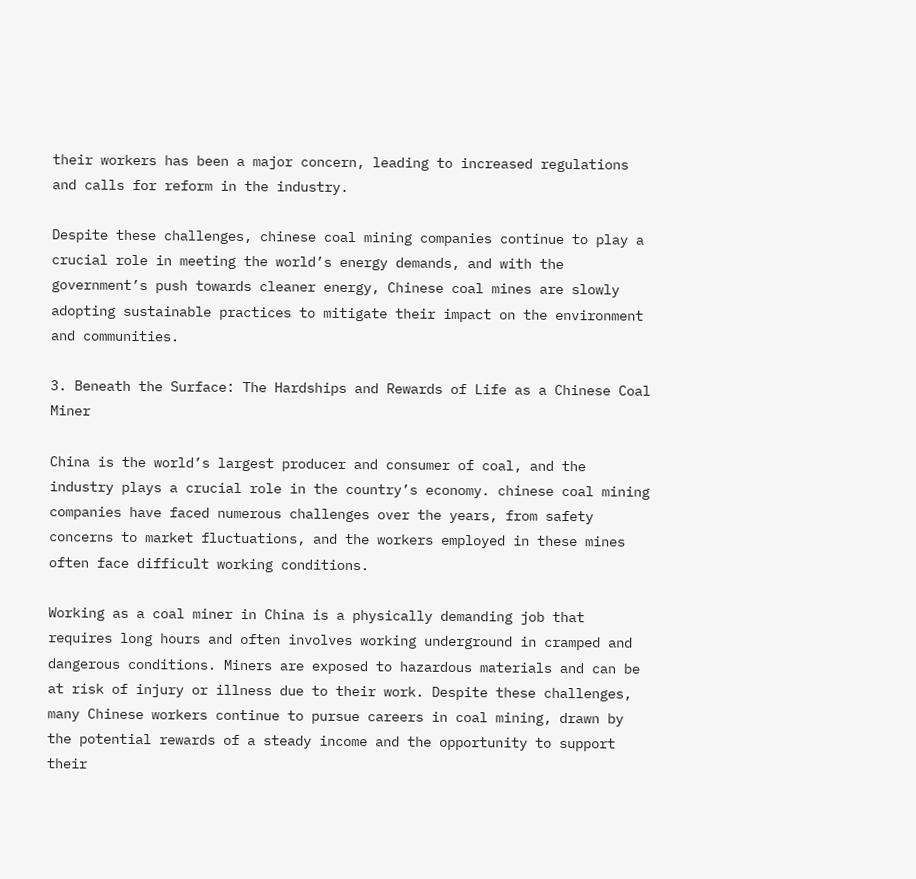their workers has been a major concern, leading to increased regulations and calls for reform in the industry.

Despite these challenges, chinese coal mining companies continue to play a crucial role in meeting the world’s energy demands, and with the government’s push towards cleaner energy, Chinese coal mines are slowly adopting sustainable practices to mitigate their impact on the environment and communities.

3. Beneath the Surface: The Hardships and Rewards of Life as a Chinese Coal Miner

China is the world’s largest producer and consumer of coal, and the industry plays a crucial role in the country’s economy. chinese coal mining companies have faced numerous challenges over the years, from safety concerns to market fluctuations, and the workers employed in these mines often face difficult working conditions.

Working as a coal miner in China is a physically demanding job that requires long hours and often involves working underground in cramped and dangerous conditions. Miners are exposed to hazardous materials and can be at risk of injury or illness due to their work. Despite these challenges, many Chinese workers continue to pursue careers in coal mining, drawn by the potential rewards of a steady income and the opportunity to support their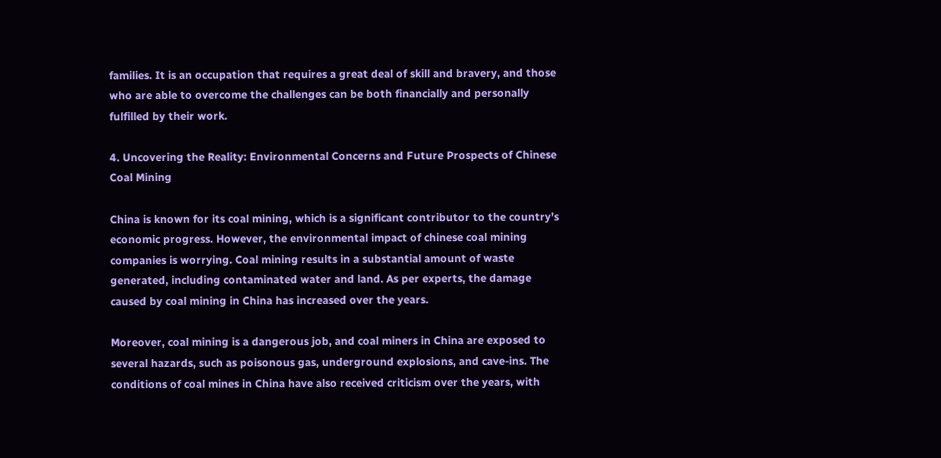families. It is an occupation that requires a great deal of skill and bravery, and those who are able to overcome the challenges can be both financially and personally fulfilled by their work.

4. Uncovering the Reality: Environmental Concerns and Future Prospects of Chinese Coal Mining

China is known for its coal mining, which is a significant contributor to the country’s economic progress. However, the environmental impact of chinese coal mining companies is worrying. Coal mining results in a substantial amount of waste generated, including contaminated water and land. As per experts, the damage caused by coal mining in China has increased over the years.

Moreover, coal mining is a dangerous job, and coal miners in China are exposed to several hazards, such as poisonous gas, underground explosions, and cave-ins. The conditions of coal mines in China have also received criticism over the years, with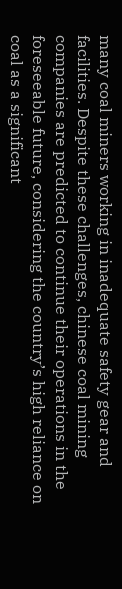many coal miners working in inadequate safety gear and facilities. Despite these challenges, chinese coal mining companies are predicted to continue their operations in the foreseeable future, considering the country’s high reliance on coal as a significant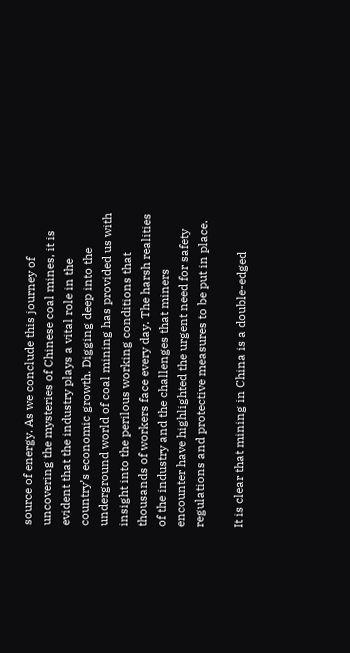source of energy. As we conclude this journey of uncovering the mysteries of Chinese coal mines, it is evident that the industry plays a vital role in the country’s economic growth. Digging deep into the underground world of coal mining has provided us with insight into the perilous working conditions that thousands of workers face every day. The harsh realities of the industry and the challenges that miners encounter have highlighted the urgent need for safety regulations and protective measures to be put in place.

It is clear that mining in China is a double-edged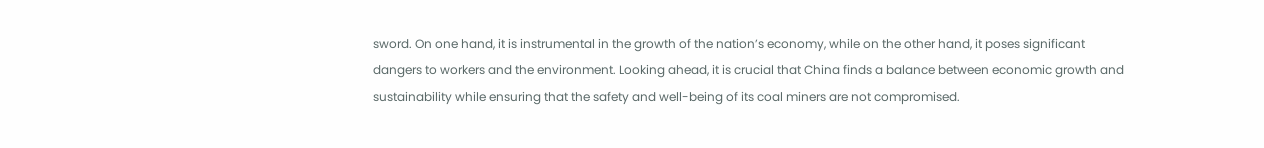sword. On one hand, it is instrumental in the growth of the nation’s economy, while on the other hand, it poses significant dangers to workers and the environment. Looking ahead, it is crucial that China finds a balance between economic growth and sustainability while ensuring that the safety and well-being of its coal miners are not compromised.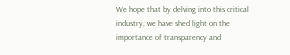We hope that by delving into this critical industry, we have shed light on the importance of transparency and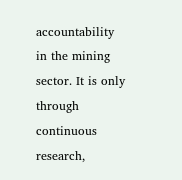accountability in the mining sector. It is only through continuous research,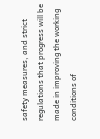safety measures, and strict regulations that progress will be made in improving the working conditions of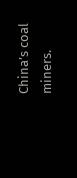China’s coal miners.